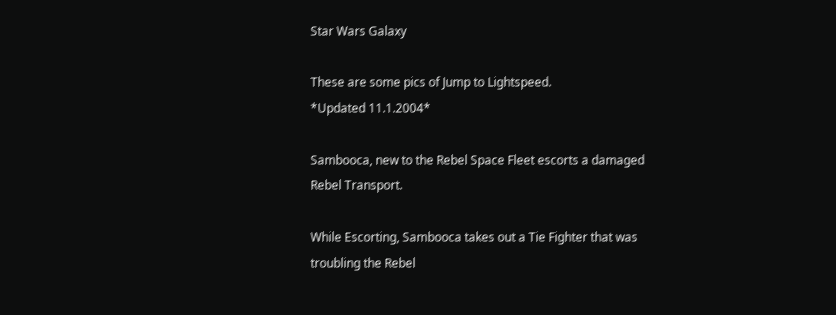Star Wars Galaxy

These are some pics of Jump to Lightspeed.
*Updated 11.1.2004*

Sambooca, new to the Rebel Space Fleet escorts a damaged Rebel Transport.

While Escorting, Sambooca takes out a Tie Fighter that was troubling the Rebel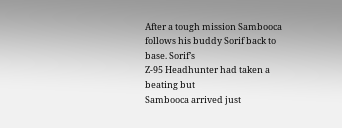After a tough mission Sambooca follows his buddy Sorif back to base. Sorif’s
Z-95 Headhunter had taken a beating but
Sambooca arrived just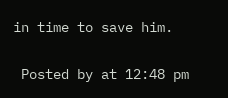in time to save him.

 Posted by at 12:48 pm